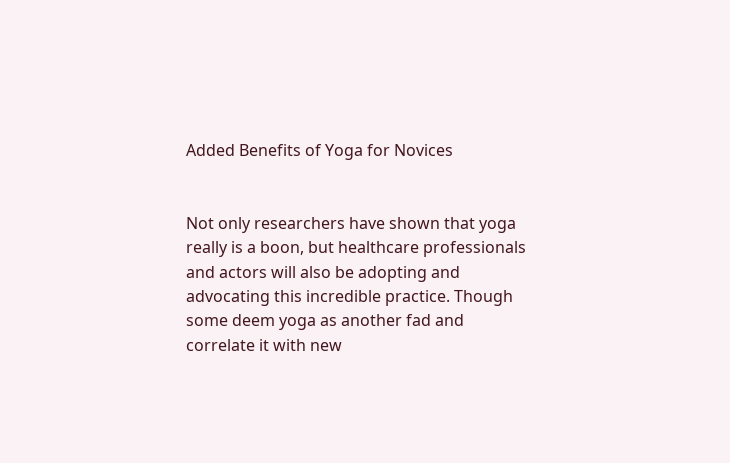Added Benefits of Yoga for Novices


Not only researchers have shown that yoga really is a boon, but healthcare professionals and actors will also be adopting and advocating this incredible practice. Though some deem yoga as another fad and correlate it with new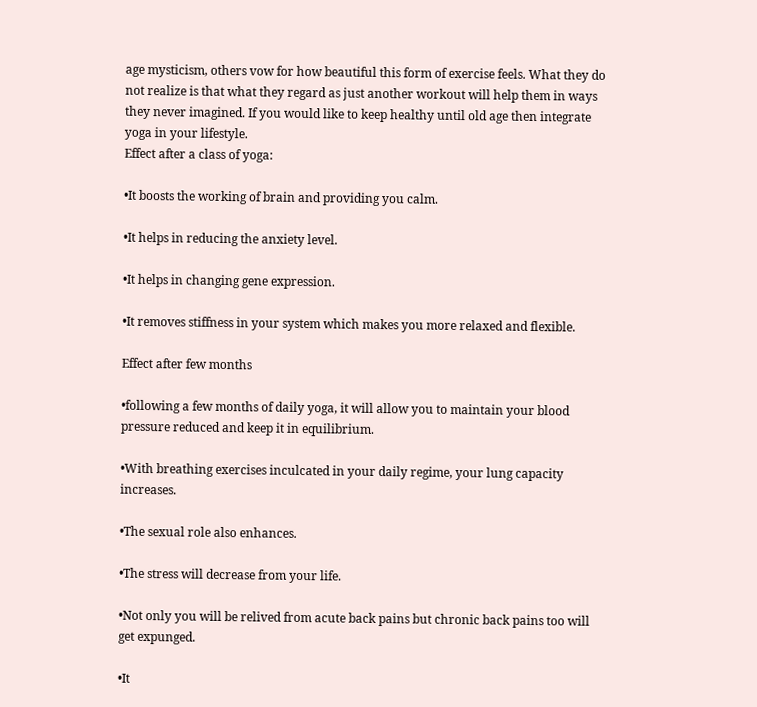age mysticism, others vow for how beautiful this form of exercise feels. What they do not realize is that what they regard as just another workout will help them in ways they never imagined. If you would like to keep healthy until old age then integrate yoga in your lifestyle.
Effect after a class of yoga:

•It boosts the working of brain and providing you calm.

•It helps in reducing the anxiety level.

•It helps in changing gene expression.

•It removes stiffness in your system which makes you more relaxed and flexible.

Effect after few months

•following a few months of daily yoga, it will allow you to maintain your blood pressure reduced and keep it in equilibrium.

•With breathing exercises inculcated in your daily regime, your lung capacity increases.

•The sexual role also enhances.

•The stress will decrease from your life.

•Not only you will be relived from acute back pains but chronic back pains too will get expunged.

•It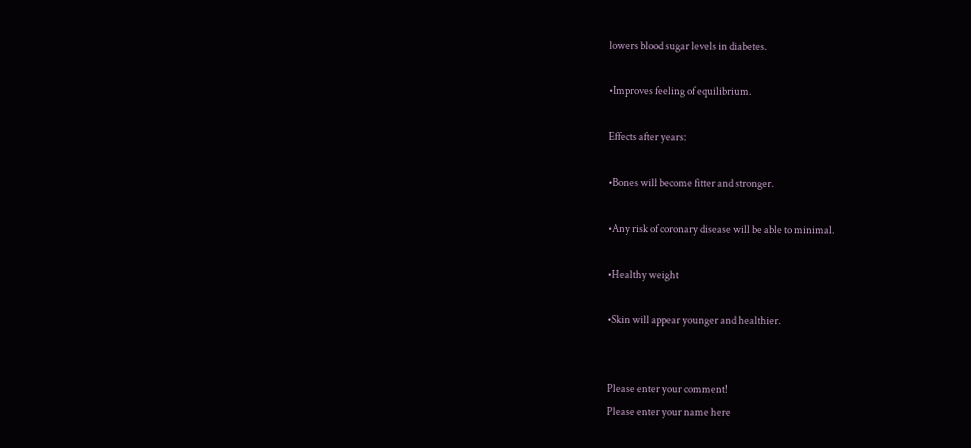lowers blood sugar levels in diabetes.

•Improves feeling of equilibrium.

Effects after years:

•Bones will become fitter and stronger.

•Any risk of coronary disease will be able to minimal.

•Healthy weight

•Skin will appear younger and healthier.


Please enter your comment!
Please enter your name here